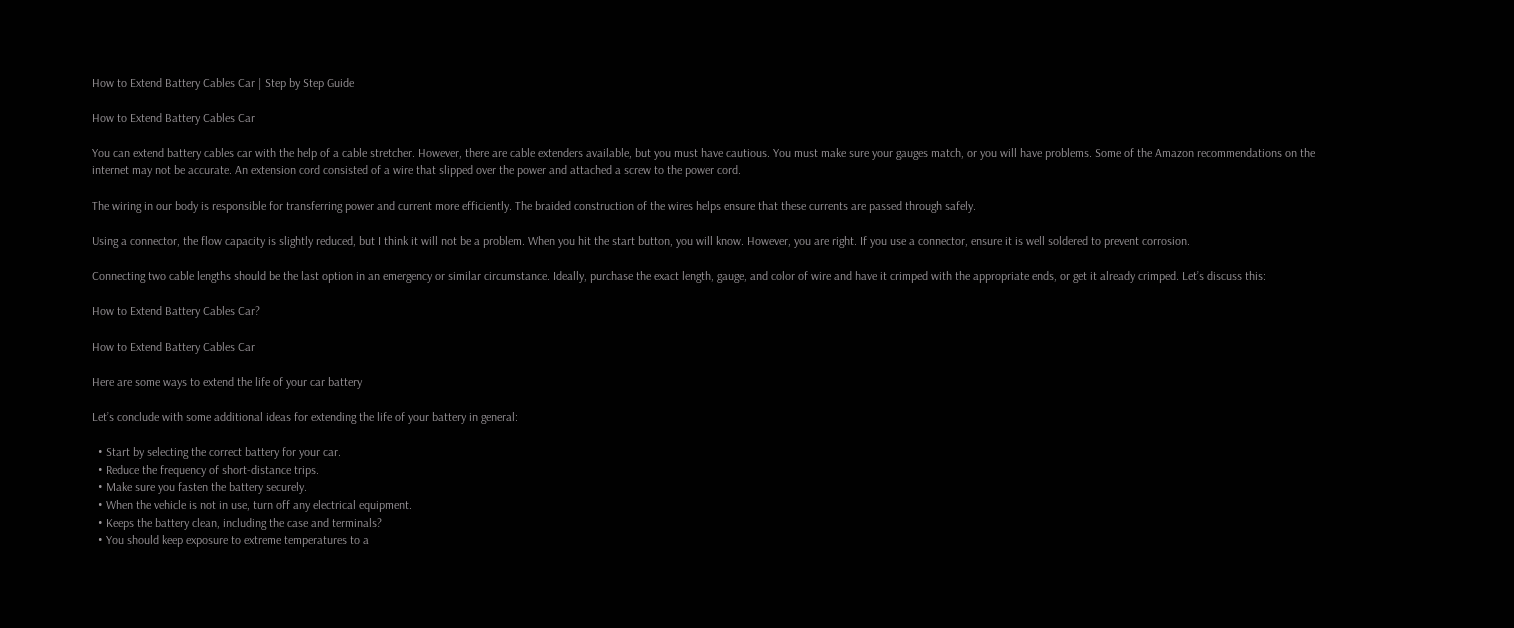How to Extend Battery Cables Car | Step by Step Guide

How to Extend Battery Cables Car

You can extend battery cables car with the help of a cable stretcher. However, there are cable extenders available, but you must have cautious. You must make sure your gauges match, or you will have problems. Some of the Amazon recommendations on the internet may not be accurate. An extension cord consisted of a wire that slipped over the power and attached a screw to the power cord.

The wiring in our body is responsible for transferring power and current more efficiently. The braided construction of the wires helps ensure that these currents are passed through safely.

Using a connector, the flow capacity is slightly reduced, but I think it will not be a problem. When you hit the start button, you will know. However, you are right. If you use a connector, ensure it is well soldered to prevent corrosion.

Connecting two cable lengths should be the last option in an emergency or similar circumstance. Ideally, purchase the exact length, gauge, and color of wire and have it crimped with the appropriate ends, or get it already crimped. Let’s discuss this:

How to Extend Battery Cables Car?

How to Extend Battery Cables Car

Here are some ways to extend the life of your car battery

Let’s conclude with some additional ideas for extending the life of your battery in general:

  • Start by selecting the correct battery for your car.
  • Reduce the frequency of short-distance trips.
  • Make sure you fasten the battery securely.
  • When the vehicle is not in use, turn off any electrical equipment.
  • Keeps the battery clean, including the case and terminals?
  • You should keep exposure to extreme temperatures to a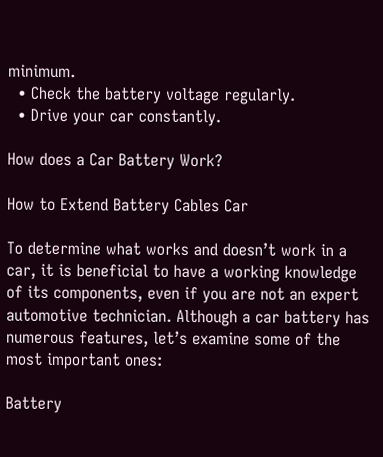minimum.
  • Check the battery voltage regularly.
  • Drive your car constantly.

How does a Car Battery Work?

How to Extend Battery Cables Car

To determine what works and doesn’t work in a car, it is beneficial to have a working knowledge of its components, even if you are not an expert automotive technician. Although a car battery has numerous features, let’s examine some of the most important ones:

Battery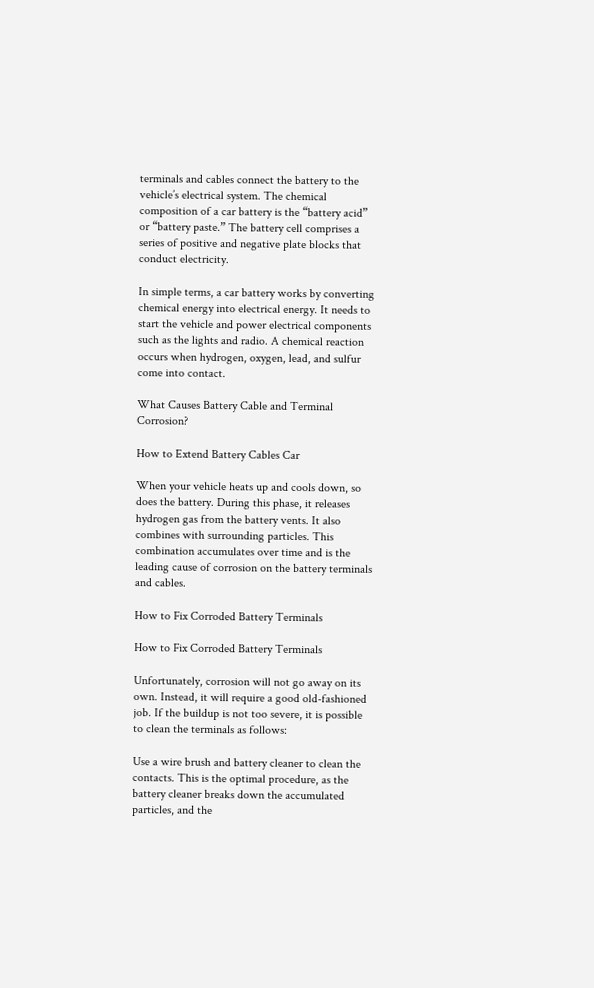terminals and cables connect the battery to the vehicle’s electrical system. The chemical composition of a car battery is the “battery acid” or “battery paste.” The battery cell comprises a series of positive and negative plate blocks that conduct electricity.

In simple terms, a car battery works by converting chemical energy into electrical energy. It needs to start the vehicle and power electrical components such as the lights and radio. A chemical reaction occurs when hydrogen, oxygen, lead, and sulfur come into contact.

What Causes Battery Cable and Terminal Corrosion?

How to Extend Battery Cables Car

When your vehicle heats up and cools down, so does the battery. During this phase, it releases hydrogen gas from the battery vents. It also combines with surrounding particles. This combination accumulates over time and is the leading cause of corrosion on the battery terminals and cables.

How to Fix Corroded Battery Terminals

How to Fix Corroded Battery Terminals

Unfortunately, corrosion will not go away on its own. Instead, it will require a good old-fashioned job. If the buildup is not too severe, it is possible to clean the terminals as follows:

Use a wire brush and battery cleaner to clean the contacts. This is the optimal procedure, as the battery cleaner breaks down the accumulated particles, and the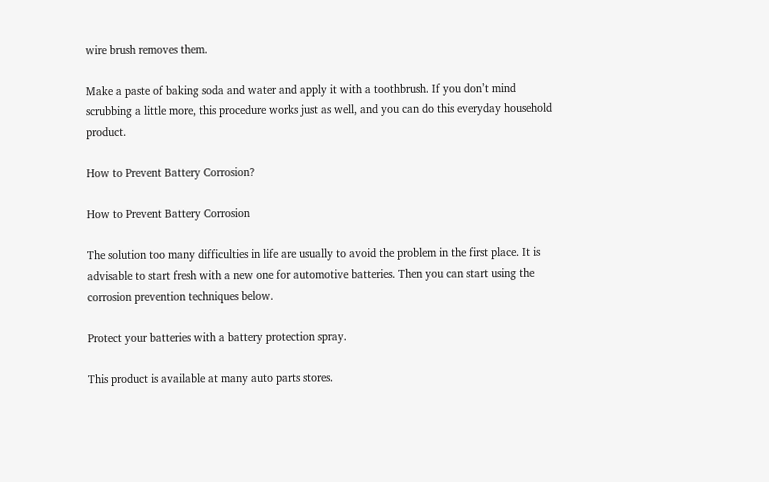wire brush removes them.

Make a paste of baking soda and water and apply it with a toothbrush. If you don’t mind scrubbing a little more, this procedure works just as well, and you can do this everyday household product.

How to Prevent Battery Corrosion?

How to Prevent Battery Corrosion

The solution too many difficulties in life are usually to avoid the problem in the first place. It is advisable to start fresh with a new one for automotive batteries. Then you can start using the corrosion prevention techniques below.

Protect your batteries with a battery protection spray.

This product is available at many auto parts stores.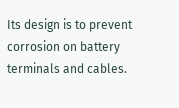Its design is to prevent corrosion on battery terminals and cables.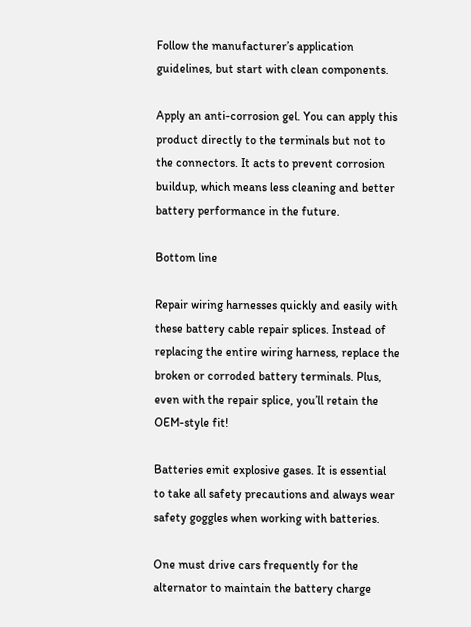Follow the manufacturer’s application guidelines, but start with clean components.

Apply an anti-corrosion gel. You can apply this product directly to the terminals but not to the connectors. It acts to prevent corrosion buildup, which means less cleaning and better battery performance in the future.

Bottom line

Repair wiring harnesses quickly and easily with these battery cable repair splices. Instead of replacing the entire wiring harness, replace the broken or corroded battery terminals. Plus, even with the repair splice, you’ll retain the OEM-style fit!

Batteries emit explosive gases. It is essential to take all safety precautions and always wear safety goggles when working with batteries.

One must drive cars frequently for the alternator to maintain the battery charge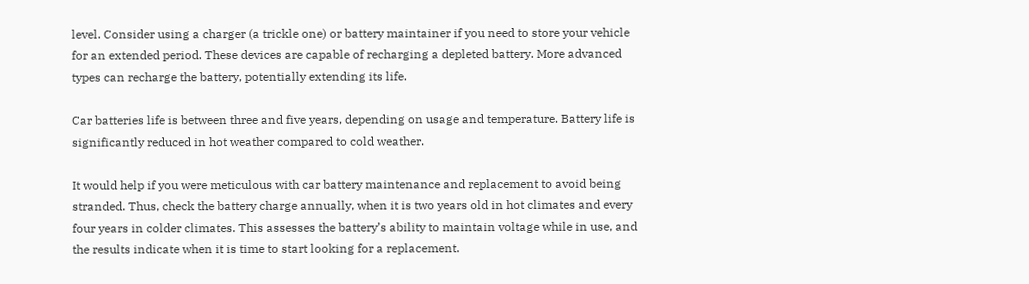level. Consider using a charger (a trickle one) or battery maintainer if you need to store your vehicle for an extended period. These devices are capable of recharging a depleted battery. More advanced types can recharge the battery, potentially extending its life.

Car batteries life is between three and five years, depending on usage and temperature. Battery life is significantly reduced in hot weather compared to cold weather.

It would help if you were meticulous with car battery maintenance and replacement to avoid being stranded. Thus, check the battery charge annually, when it is two years old in hot climates and every four years in colder climates. This assesses the battery’s ability to maintain voltage while in use, and the results indicate when it is time to start looking for a replacement.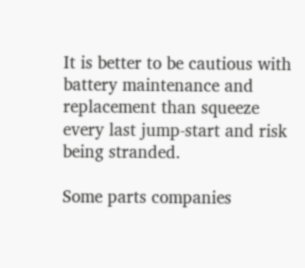It is better to be cautious with battery maintenance and replacement than squeeze every last jump-start and risk being stranded.

Some parts companies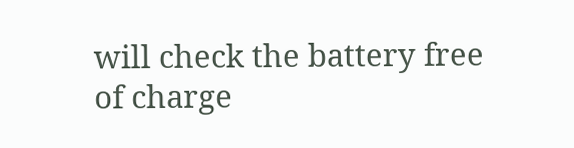will check the battery free of charge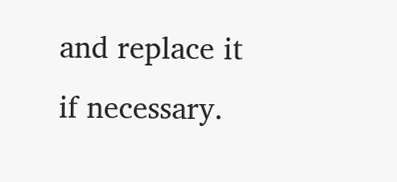and replace it if necessary.